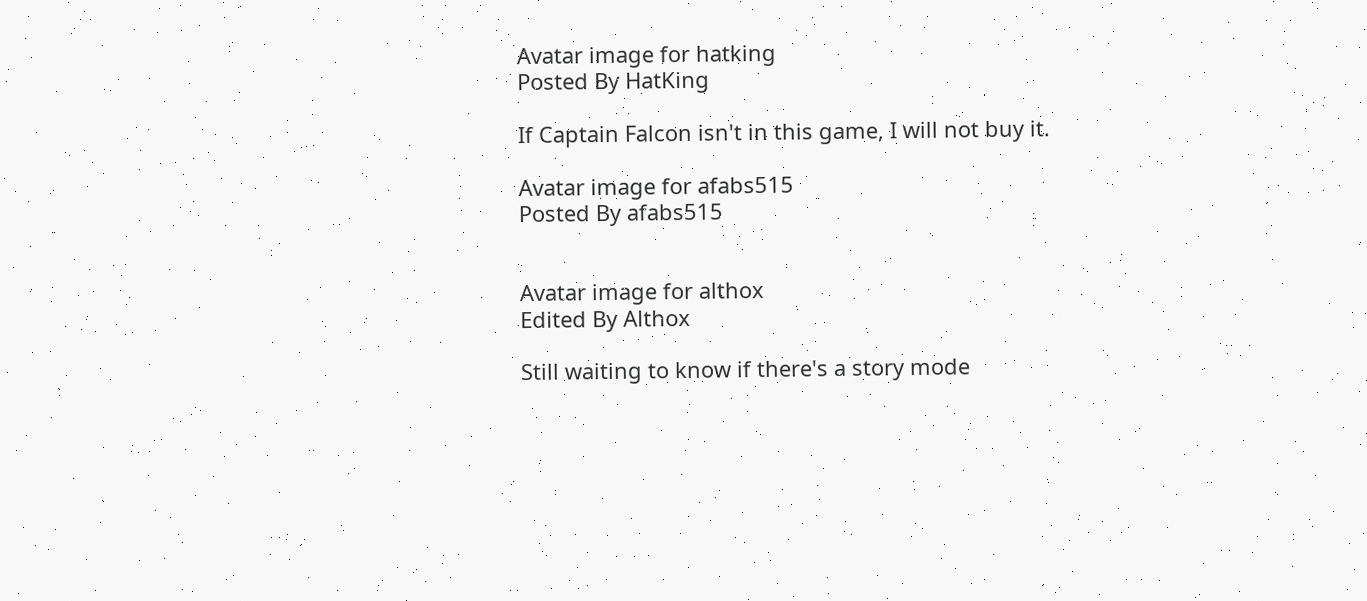Avatar image for hatking
Posted By HatKing

If Captain Falcon isn't in this game, I will not buy it.

Avatar image for afabs515
Posted By afabs515


Avatar image for althox
Edited By Althox

Still waiting to know if there's a story mode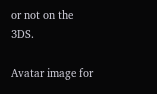or not on the 3DS.

Avatar image for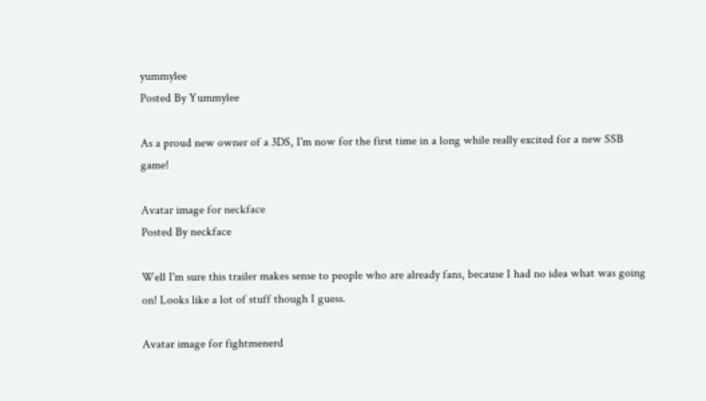yummylee
Posted By Yummylee

As a proud new owner of a 3DS, I'm now for the first time in a long while really excited for a new SSB game!

Avatar image for neckface
Posted By neckface

Well I'm sure this trailer makes sense to people who are already fans, because I had no idea what was going on! Looks like a lot of stuff though I guess.

Avatar image for fightmenerd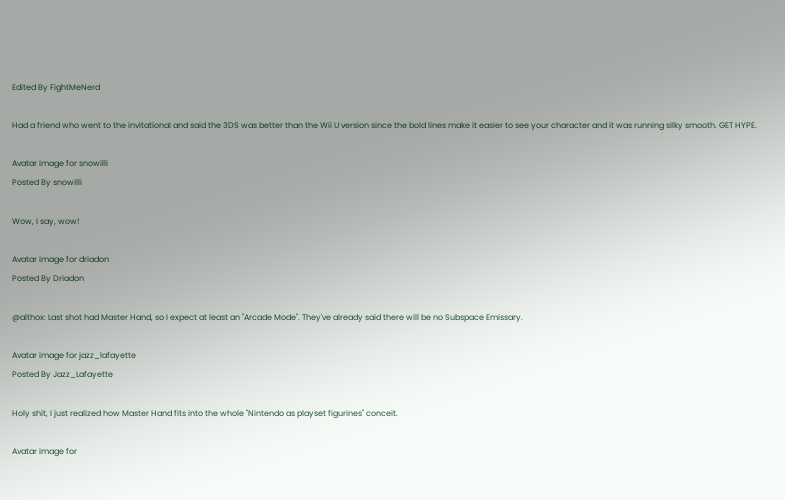Edited By FightMeNerd

Had a friend who went to the invitational and said the 3DS was better than the Wii U version since the bold lines make it easier to see your character and it was running silky smooth. GET HYPE.

Avatar image for snowilli
Posted By snowilli

Wow, I say, wow!

Avatar image for driadon
Posted By Driadon

@althox: Last shot had Master Hand, so I expect at least an "Arcade Mode". They've already said there will be no Subspace Emissary.

Avatar image for jazz_lafayette
Posted By Jazz_Lafayette

Holy shit, I just realized how Master Hand fits into the whole "Nintendo as playset figurines" conceit.

Avatar image for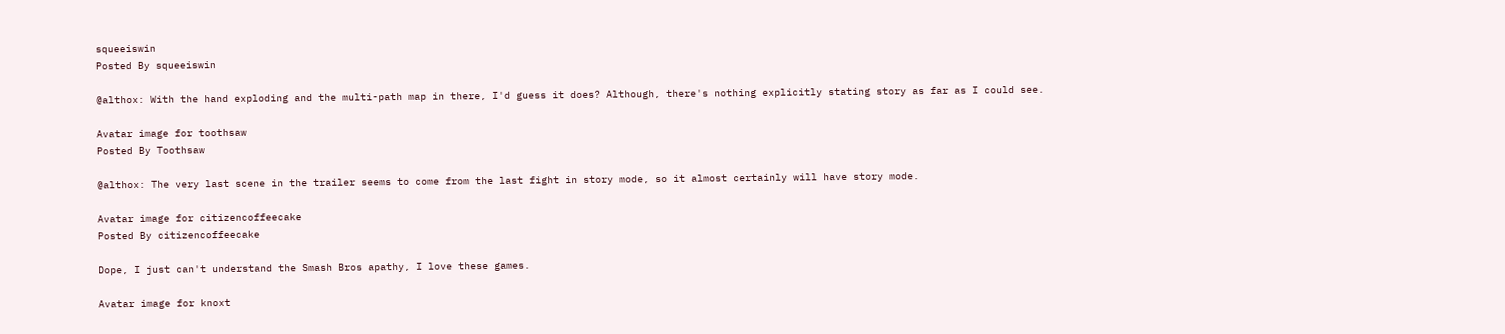squeeiswin
Posted By squeeiswin

@althox: With the hand exploding and the multi-path map in there, I'd guess it does? Although, there's nothing explicitly stating story as far as I could see.

Avatar image for toothsaw
Posted By Toothsaw

@althox: The very last scene in the trailer seems to come from the last fight in story mode, so it almost certainly will have story mode.

Avatar image for citizencoffeecake
Posted By citizencoffeecake

Dope, I just can't understand the Smash Bros apathy, I love these games.

Avatar image for knoxt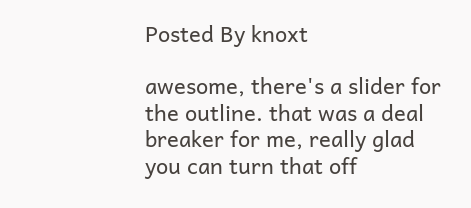Posted By knoxt

awesome, there's a slider for the outline. that was a deal breaker for me, really glad you can turn that off